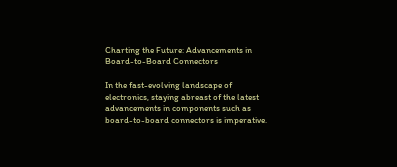Charting the Future: Advancements in Board-to-Board Connectors

In the fast-evolving landscape of electronics, staying abreast of the latest advancements in components such as board-to-board connectors is imperative.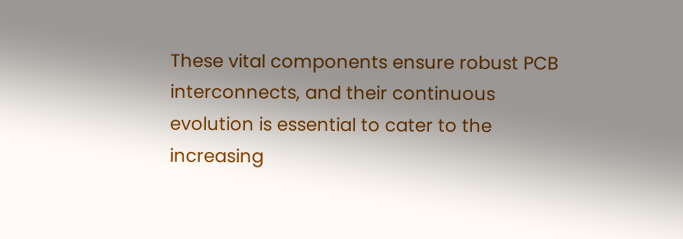These vital components ensure robust PCB interconnects, and their continuous evolution is essential to cater to the increasing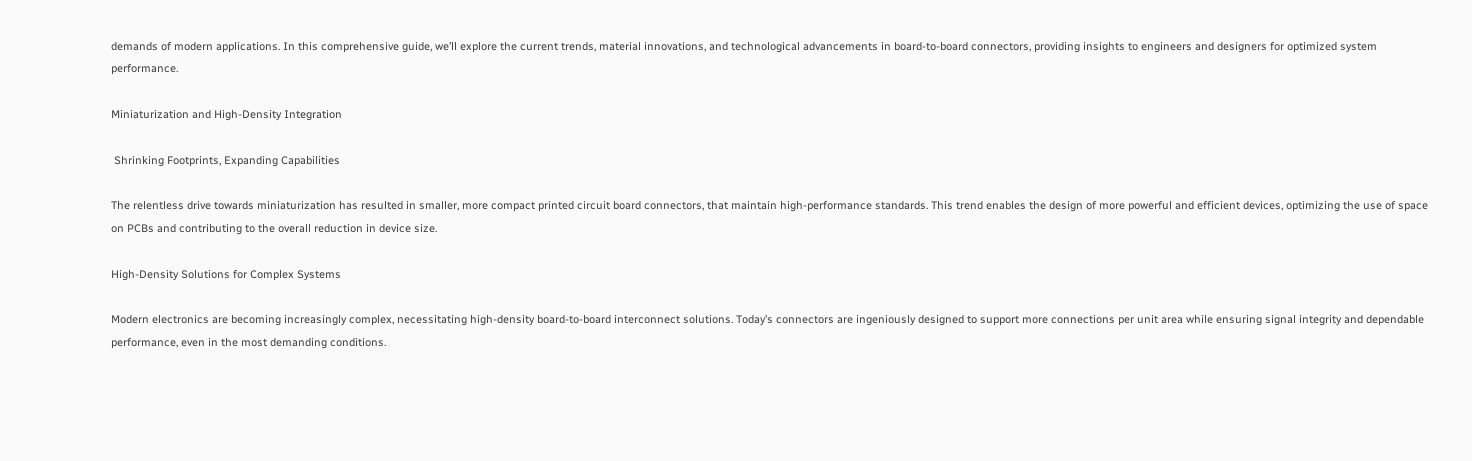demands of modern applications. In this comprehensive guide, we’ll explore the current trends, material innovations, and technological advancements in board-to-board connectors, providing insights to engineers and designers for optimized system performance.

Miniaturization and High-Density Integration

 Shrinking Footprints, Expanding Capabilities

The relentless drive towards miniaturization has resulted in smaller, more compact printed circuit board connectors, that maintain high-performance standards. This trend enables the design of more powerful and efficient devices, optimizing the use of space on PCBs and contributing to the overall reduction in device size.

High-Density Solutions for Complex Systems

Modern electronics are becoming increasingly complex, necessitating high-density board-to-board interconnect solutions. Today’s connectors are ingeniously designed to support more connections per unit area while ensuring signal integrity and dependable performance, even in the most demanding conditions.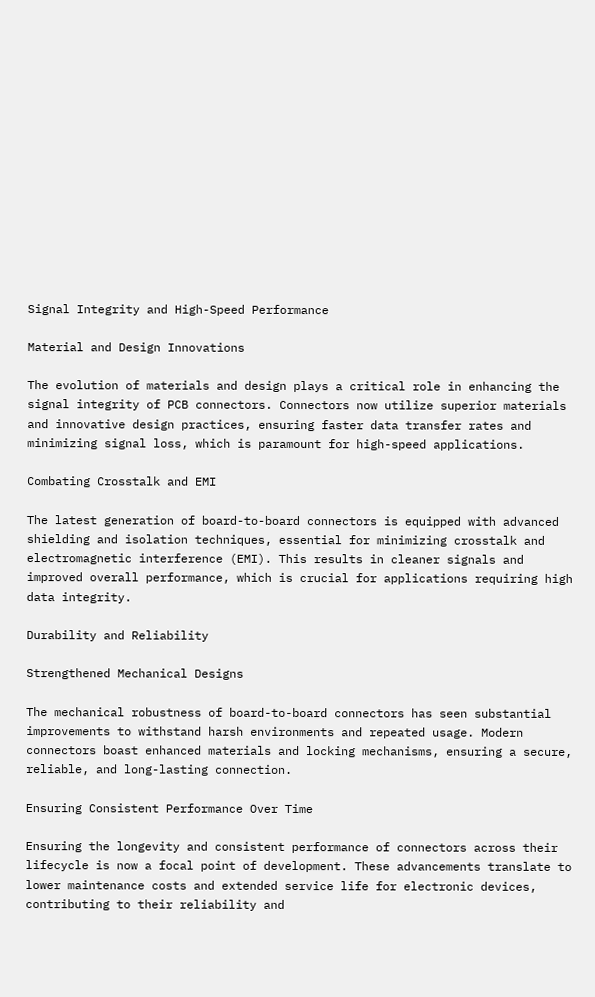Signal Integrity and High-Speed Performance

Material and Design Innovations

The evolution of materials and design plays a critical role in enhancing the signal integrity of PCB connectors. Connectors now utilize superior materials and innovative design practices, ensuring faster data transfer rates and minimizing signal loss, which is paramount for high-speed applications.

Combating Crosstalk and EMI

The latest generation of board-to-board connectors is equipped with advanced shielding and isolation techniques, essential for minimizing crosstalk and electromagnetic interference (EMI). This results in cleaner signals and improved overall performance, which is crucial for applications requiring high data integrity.

Durability and Reliability

Strengthened Mechanical Designs

The mechanical robustness of board-to-board connectors has seen substantial improvements to withstand harsh environments and repeated usage. Modern connectors boast enhanced materials and locking mechanisms, ensuring a secure, reliable, and long-lasting connection.

Ensuring Consistent Performance Over Time

Ensuring the longevity and consistent performance of connectors across their lifecycle is now a focal point of development. These advancements translate to lower maintenance costs and extended service life for electronic devices, contributing to their reliability and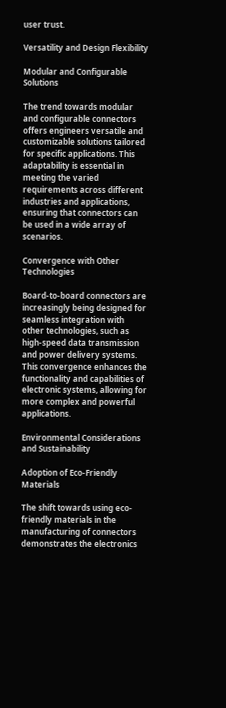user trust.

Versatility and Design Flexibility

Modular and Configurable Solutions

The trend towards modular and configurable connectors offers engineers versatile and customizable solutions tailored for specific applications. This adaptability is essential in meeting the varied requirements across different industries and applications, ensuring that connectors can be used in a wide array of scenarios.

Convergence with Other Technologies

Board-to-board connectors are increasingly being designed for seamless integration with other technologies, such as high-speed data transmission and power delivery systems. This convergence enhances the functionality and capabilities of electronic systems, allowing for more complex and powerful applications.

Environmental Considerations and Sustainability

Adoption of Eco-Friendly Materials

The shift towards using eco-friendly materials in the manufacturing of connectors demonstrates the electronics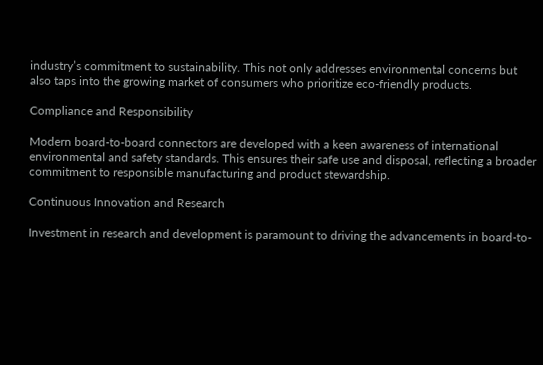industry’s commitment to sustainability. This not only addresses environmental concerns but also taps into the growing market of consumers who prioritize eco-friendly products.

Compliance and Responsibility

Modern board-to-board connectors are developed with a keen awareness of international environmental and safety standards. This ensures their safe use and disposal, reflecting a broader commitment to responsible manufacturing and product stewardship.

Continuous Innovation and Research

Investment in research and development is paramount to driving the advancements in board-to-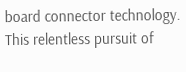board connector technology. This relentless pursuit of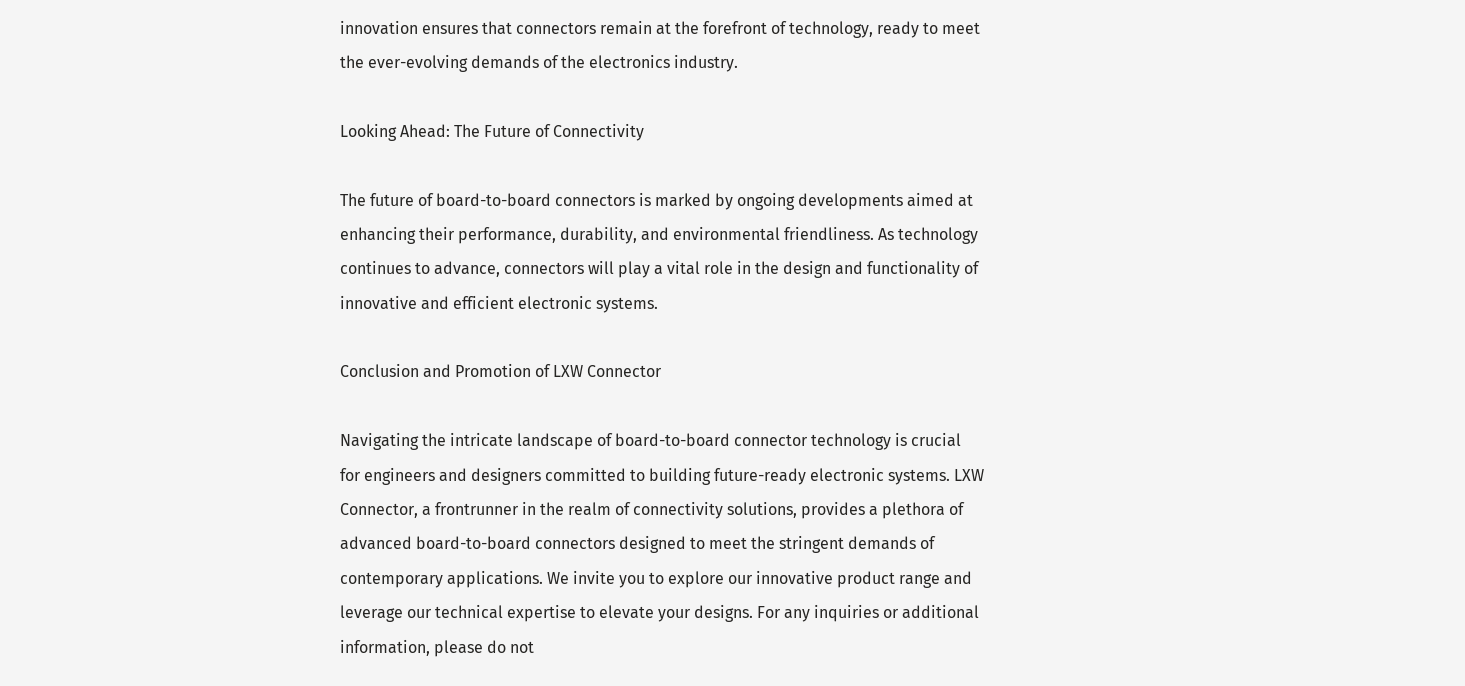innovation ensures that connectors remain at the forefront of technology, ready to meet the ever-evolving demands of the electronics industry.

Looking Ahead: The Future of Connectivity

The future of board-to-board connectors is marked by ongoing developments aimed at enhancing their performance, durability, and environmental friendliness. As technology continues to advance, connectors will play a vital role in the design and functionality of innovative and efficient electronic systems.

Conclusion and Promotion of LXW Connector

Navigating the intricate landscape of board-to-board connector technology is crucial for engineers and designers committed to building future-ready electronic systems. LXW Connector, a frontrunner in the realm of connectivity solutions, provides a plethora of advanced board-to-board connectors designed to meet the stringent demands of contemporary applications. We invite you to explore our innovative product range and leverage our technical expertise to elevate your designs. For any inquiries or additional information, please do not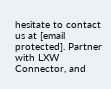hesitate to contact us at [email protected]. Partner with LXW Connector, and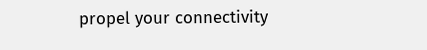propel your connectivity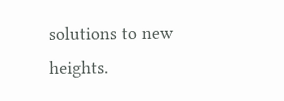solutions to new heights.